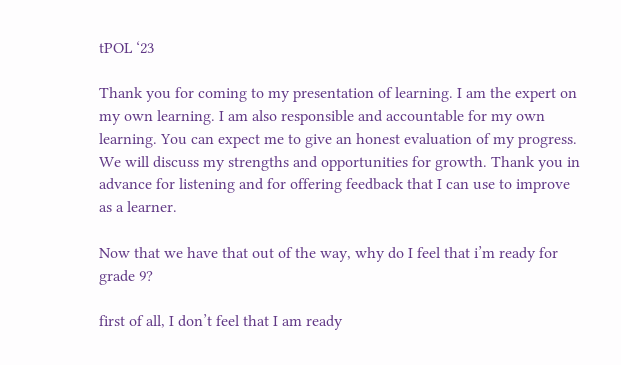tPOL ‘23

Thank you for coming to my presentation of learning. I am the expert on my own learning. I am also responsible and accountable for my own learning. You can expect me to give an honest evaluation of my progress. We will discuss my strengths and opportunities for growth. Thank you in advance for listening and for offering feedback that I can use to improve as a learner.

Now that we have that out of the way, why do I feel that i’m ready for grade 9?

first of all, I don’t feel that I am ready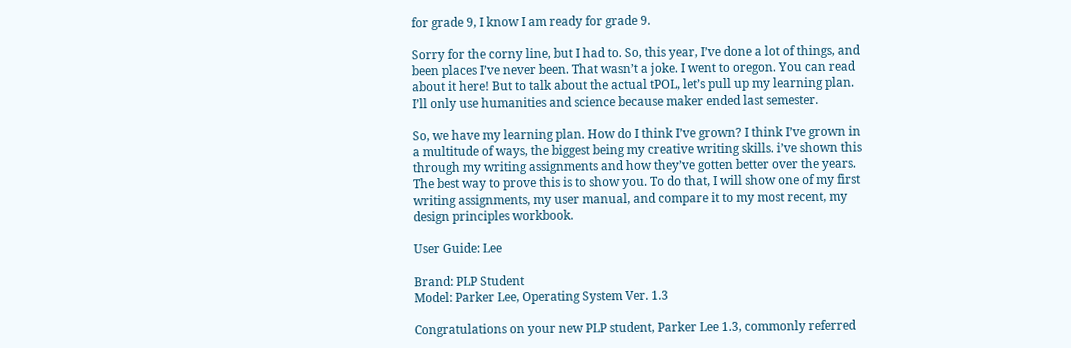for grade 9, I know I am ready for grade 9.

Sorry for the corny line, but I had to. So, this year, I’ve done a lot of things, and been places I’ve never been. That wasn’t a joke. I went to oregon. You can read about it here! But to talk about the actual tPOL, let’s pull up my learning plan. I’ll only use humanities and science because maker ended last semester.

So, we have my learning plan. How do I think I’ve grown? I think I’ve grown in a multitude of ways, the biggest being my creative writing skills. i’ve shown this through my writing assignments and how they’ve gotten better over the years. The best way to prove this is to show you. To do that, I will show one of my first writing assignments, my user manual, and compare it to my most recent, my design principles workbook.

User Guide: Lee

Brand: PLP Student
Model: Parker Lee, Operating System Ver. 1.3

Congratulations on your new PLP student, Parker Lee 1.3, commonly referred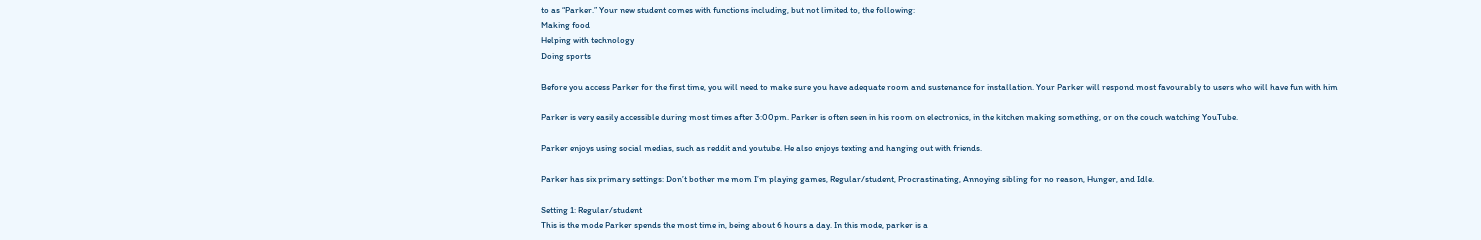to as “Parker.” Your new student comes with functions including, but not limited to, the following:
Making food
Helping with technology
Doing sports

Before you access Parker for the first time, you will need to make sure you have adequate room and sustenance for installation. Your Parker will respond most favourably to users who will have fun with him

Parker is very easily accessible during most times after 3:00pm. Parker is often seen in his room on electronics, in the kitchen making something, or on the couch watching YouTube.

Parker enjoys using social medias, such as reddit and youtube. He also enjoys texting and hanging out with friends.

Parker has six primary settings: Don’t bother me mom I’m playing games, Regular/student, Procrastinating, Annoying sibling for no reason, Hunger, and Idle.

Setting 1: Regular/student
This is the mode Parker spends the most time in, being about 6 hours a day. In this mode, parker is a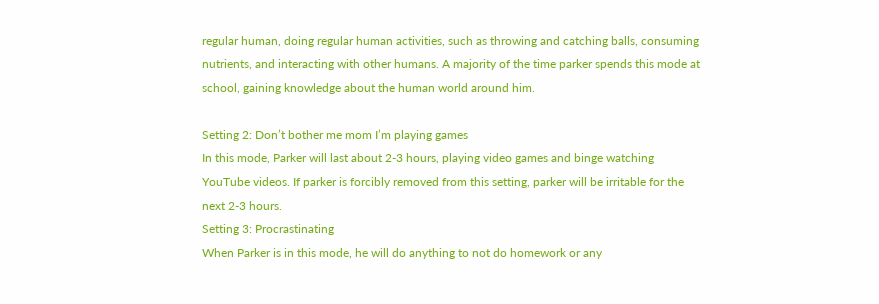regular human, doing regular human activities, such as throwing and catching balls, consuming nutrients, and interacting with other humans. A majority of the time parker spends this mode at school, gaining knowledge about the human world around him.

Setting 2: Don’t bother me mom I’m playing games
In this mode, Parker will last about 2-3 hours, playing video games and binge watching YouTube videos. If parker is forcibly removed from this setting, parker will be irritable for the next 2-3 hours.
Setting 3: Procrastinating
When Parker is in this mode, he will do anything to not do homework or any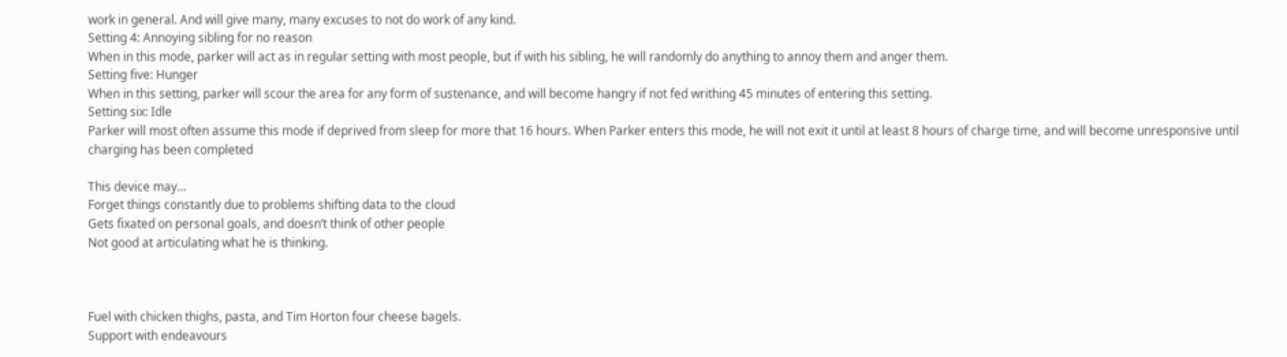work in general. And will give many, many excuses to not do work of any kind.
Setting 4: Annoying sibling for no reason
When in this mode, parker will act as in regular setting with most people, but if with his sibling, he will randomly do anything to annoy them and anger them.
Setting five: Hunger
When in this setting, parker will scour the area for any form of sustenance, and will become hangry if not fed writhing 45 minutes of entering this setting.
Setting six: Idle
Parker will most often assume this mode if deprived from sleep for more that 16 hours. When Parker enters this mode, he will not exit it until at least 8 hours of charge time, and will become unresponsive until charging has been completed

This device may…
Forget things constantly due to problems shifting data to the cloud
Gets fixated on personal goals, and doesn’t think of other people
Not good at articulating what he is thinking.



Fuel with chicken thighs, pasta, and Tim Horton four cheese bagels.
Support with endeavours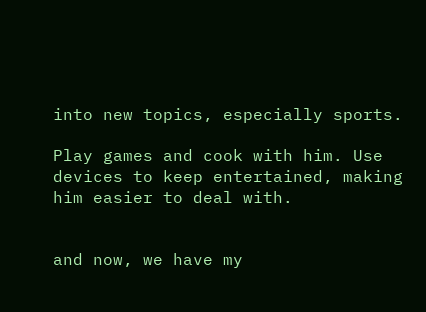into new topics, especially sports.

Play games and cook with him. Use devices to keep entertained, making him easier to deal with.


and now, we have my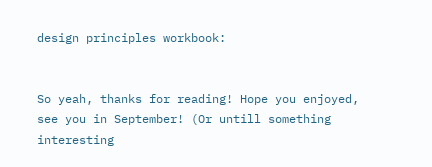design principles workbook:


So yeah, thanks for reading! Hope you enjoyed, see you in September! (Or untill something interesting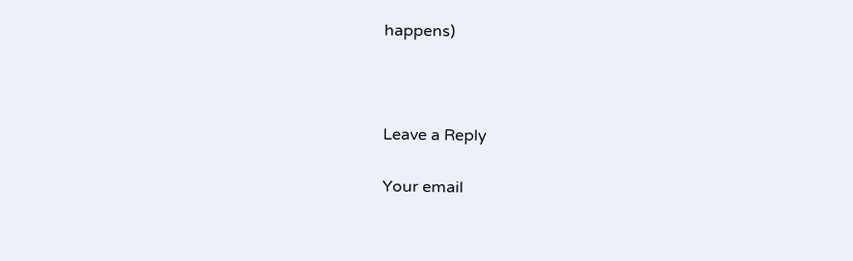happens)



Leave a Reply

Your email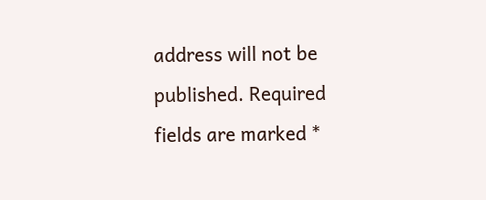address will not be published. Required fields are marked *